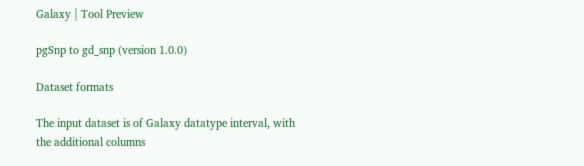Galaxy | Tool Preview

pgSnp to gd_snp (version 1.0.0)

Dataset formats

The input dataset is of Galaxy datatype interval, with the additional columns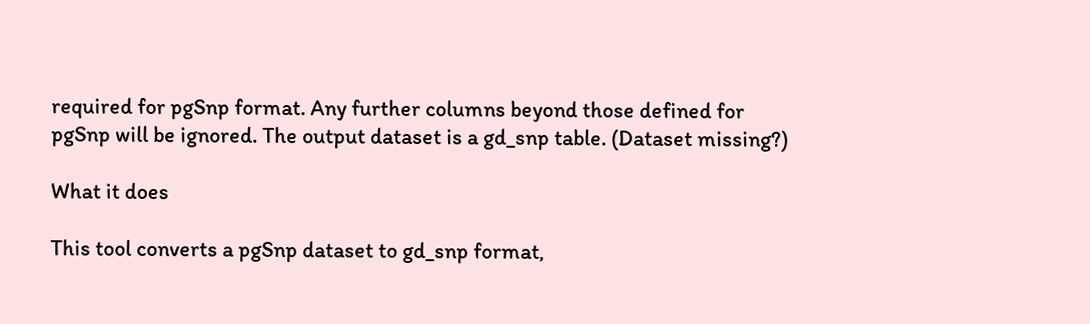required for pgSnp format. Any further columns beyond those defined for pgSnp will be ignored. The output dataset is a gd_snp table. (Dataset missing?)

What it does

This tool converts a pgSnp dataset to gd_snp format,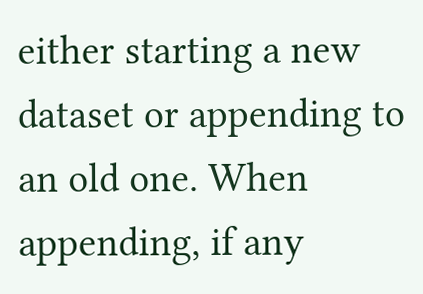either starting a new dataset or appending to an old one. When appending, if any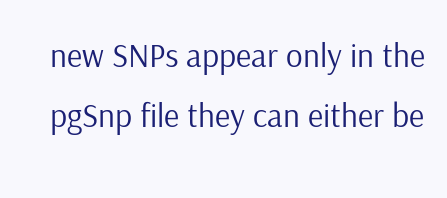new SNPs appear only in the pgSnp file they can either be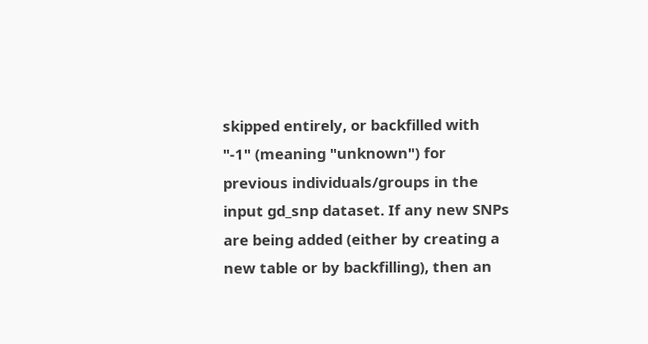skipped entirely, or backfilled with "-1" (meaning "unknown") for previous individuals/groups in the input gd_snp dataset. If any new SNPs are being added (either by creating a new table or by backfilling), then an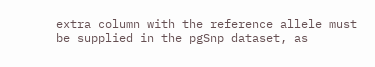extra column with the reference allele must be supplied in the pgSnp dataset, as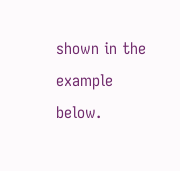shown in the example below.